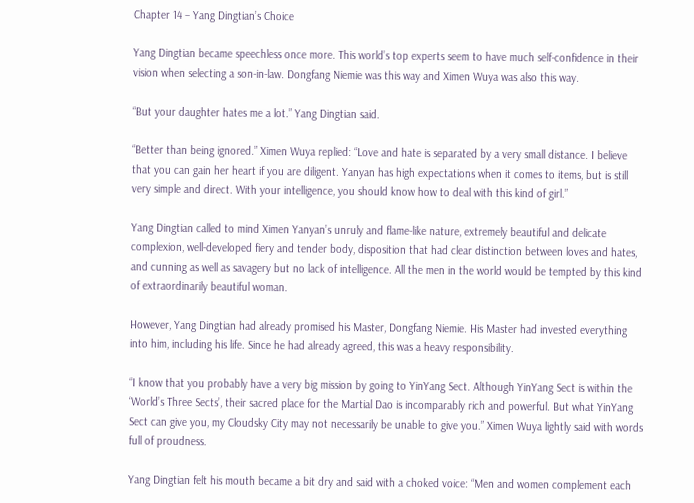Chapter 14 – Yang Dingtian’s Choice

Yang Dingtian became speechless once more. This world’s top experts seem to have much self-confidence in their vision when selecting a son-in-law. Dongfang Niemie was this way and Ximen Wuya was also this way.

“But your daughter hates me a lot.” Yang Dingtian said.

“Better than being ignored.” Ximen Wuya replied: “Love and hate is separated by a very small distance. I believe that you can gain her heart if you are diligent. Yanyan has high expectations when it comes to items, but is still very simple and direct. With your intelligence, you should know how to deal with this kind of girl.”

Yang Dingtian called to mind Ximen Yanyan’s unruly and flame-like nature, extremely beautiful and delicate complexion, well-developed fiery and tender body, disposition that had clear distinction between loves and hates, and cunning as well as savagery but no lack of intelligence. All the men in the world would be tempted by this kind of extraordinarily beautiful woman.

However, Yang Dingtian had already promised his Master, Dongfang Niemie. His Master had invested everything into him, including his life. Since he had already agreed, this was a heavy responsibility.

“I know that you probably have a very big mission by going to YinYang Sect. Although YinYang Sect is within the ‘World’s Three Sects’, their sacred place for the Martial Dao is incomparably rich and powerful. But what YinYang Sect can give you, my Cloudsky City may not necessarily be unable to give you.” Ximen Wuya lightly said with words full of proudness.

Yang Dingtian felt his mouth became a bit dry and said with a choked voice: “Men and women complement each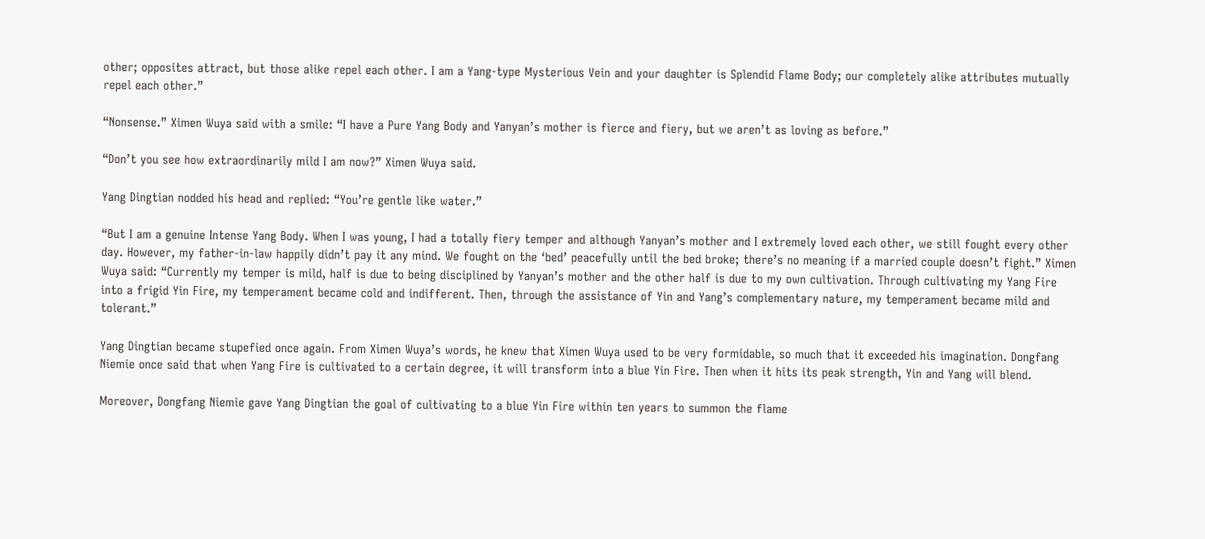other; opposites attract, but those alike repel each other. I am a Yang-type Mysterious Vein and your daughter is Splendid Flame Body; our completely alike attributes mutually repel each other.”

“Nonsense.” Ximen Wuya said with a smile: “I have a Pure Yang Body and Yanyan’s mother is fierce and fiery, but we aren’t as loving as before.”

“Don’t you see how extraordinarily mild I am now?” Ximen Wuya said.

Yang Dingtian nodded his head and replied: “You’re gentle like water.”

“But I am a genuine Intense Yang Body. When I was young, I had a totally fiery temper and although Yanyan’s mother and I extremely loved each other, we still fought every other day. However, my father-in-law happily didn’t pay it any mind. We fought on the ‘bed’ peacefully until the bed broke; there’s no meaning if a married couple doesn’t fight.” Ximen Wuya said: “Currently my temper is mild, half is due to being disciplined by Yanyan’s mother and the other half is due to my own cultivation. Through cultivating my Yang Fire into a frigid Yin Fire, my temperament became cold and indifferent. Then, through the assistance of Yin and Yang’s complementary nature, my temperament became mild and tolerant.”

Yang Dingtian became stupefied once again. From Ximen Wuya’s words, he knew that Ximen Wuya used to be very formidable, so much that it exceeded his imagination. Dongfang Niemie once said that when Yang Fire is cultivated to a certain degree, it will transform into a blue Yin Fire. Then when it hits its peak strength, Yin and Yang will blend.

Moreover, Dongfang Niemie gave Yang Dingtian the goal of cultivating to a blue Yin Fire within ten years to summon the flame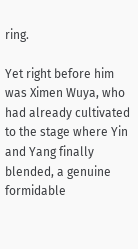ring.

Yet right before him was Ximen Wuya, who had already cultivated to the stage where Yin and Yang finally blended, a genuine formidable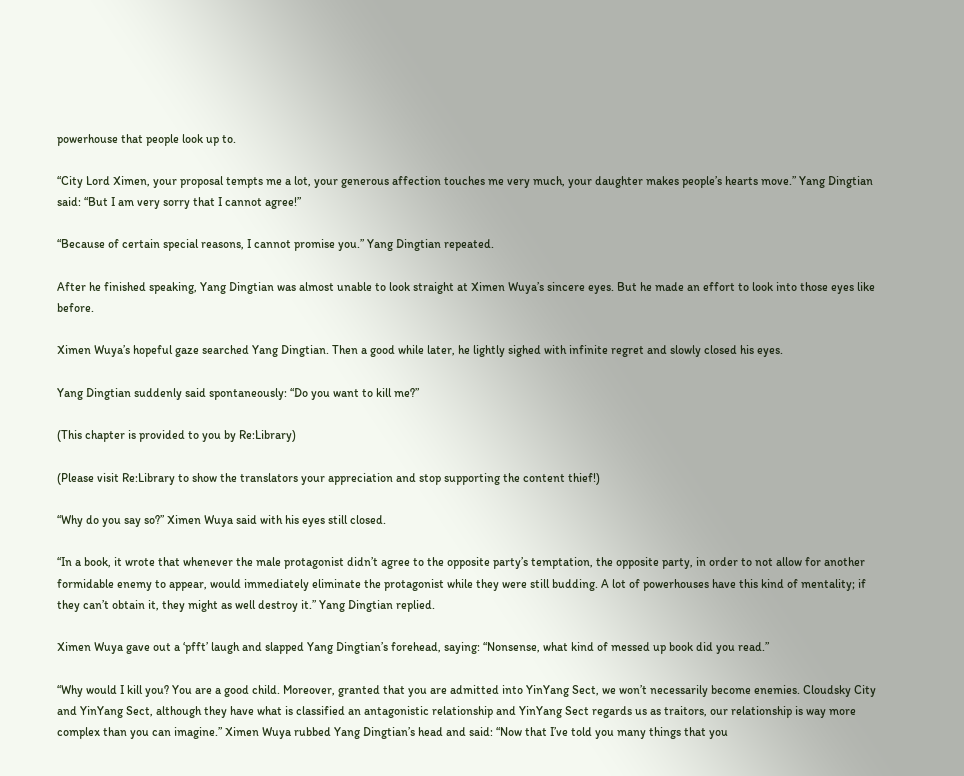powerhouse that people look up to.

“City Lord Ximen, your proposal tempts me a lot, your generous affection touches me very much, your daughter makes people’s hearts move.” Yang Dingtian said: “But I am very sorry that I cannot agree!”

“Because of certain special reasons, I cannot promise you.” Yang Dingtian repeated.

After he finished speaking, Yang Dingtian was almost unable to look straight at Ximen Wuya’s sincere eyes. But he made an effort to look into those eyes like before.

Ximen Wuya’s hopeful gaze searched Yang Dingtian. Then a good while later, he lightly sighed with infinite regret and slowly closed his eyes.

Yang Dingtian suddenly said spontaneously: “Do you want to kill me?”

(This chapter is provided to you by Re:Library)

(Please visit Re:Library to show the translators your appreciation and stop supporting the content thief!)

“Why do you say so?” Ximen Wuya said with his eyes still closed.

“In a book, it wrote that whenever the male protagonist didn’t agree to the opposite party’s temptation, the opposite party, in order to not allow for another formidable enemy to appear, would immediately eliminate the protagonist while they were still budding. A lot of powerhouses have this kind of mentality; if they can’t obtain it, they might as well destroy it.” Yang Dingtian replied.

Ximen Wuya gave out a ‘pfft’ laugh and slapped Yang Dingtian’s forehead, saying: “Nonsense, what kind of messed up book did you read.”

“Why would I kill you? You are a good child. Moreover, granted that you are admitted into YinYang Sect, we won’t necessarily become enemies. Cloudsky City and YinYang Sect, although they have what is classified an antagonistic relationship and YinYang Sect regards us as traitors, our relationship is way more complex than you can imagine.” Ximen Wuya rubbed Yang Dingtian’s head and said: “Now that I’ve told you many things that you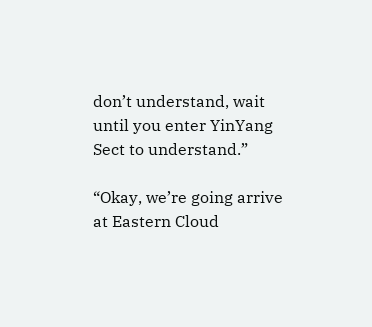don’t understand, wait until you enter YinYang Sect to understand.”

“Okay, we’re going arrive at Eastern Cloud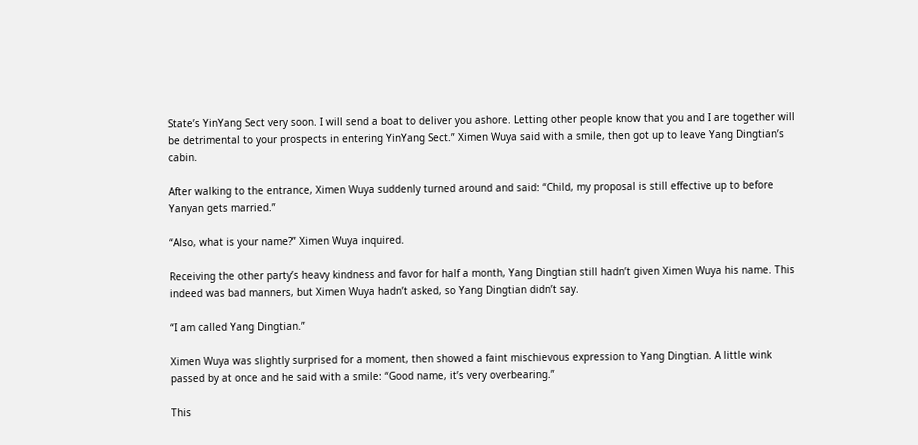State’s YinYang Sect very soon. I will send a boat to deliver you ashore. Letting other people know that you and I are together will be detrimental to your prospects in entering YinYang Sect.” Ximen Wuya said with a smile, then got up to leave Yang Dingtian’s cabin.

After walking to the entrance, Ximen Wuya suddenly turned around and said: “Child, my proposal is still effective up to before Yanyan gets married.”

“Also, what is your name?” Ximen Wuya inquired.

Receiving the other party’s heavy kindness and favor for half a month, Yang Dingtian still hadn’t given Ximen Wuya his name. This indeed was bad manners, but Ximen Wuya hadn’t asked, so Yang Dingtian didn’t say.

“I am called Yang Dingtian.”

Ximen Wuya was slightly surprised for a moment, then showed a faint mischievous expression to Yang Dingtian. A little wink passed by at once and he said with a smile: “Good name, it’s very overbearing.”

This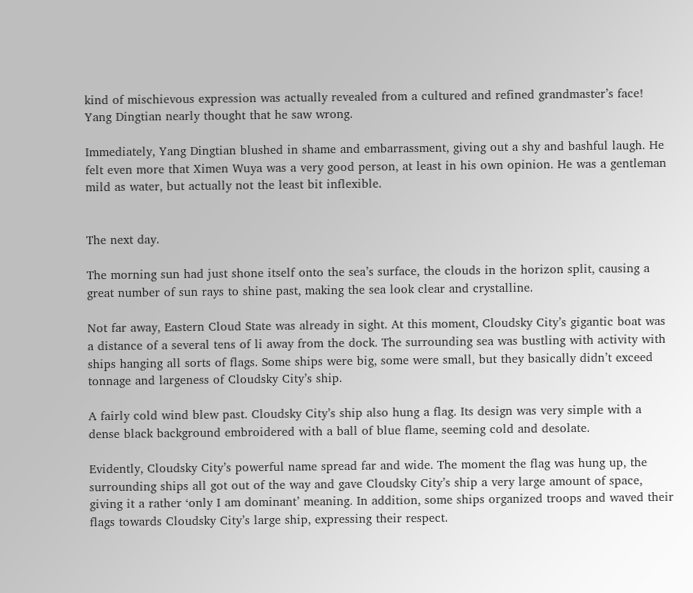kind of mischievous expression was actually revealed from a cultured and refined grandmaster’s face! Yang Dingtian nearly thought that he saw wrong.

Immediately, Yang Dingtian blushed in shame and embarrassment, giving out a shy and bashful laugh. He felt even more that Ximen Wuya was a very good person, at least in his own opinion. He was a gentleman mild as water, but actually not the least bit inflexible.


The next day.

The morning sun had just shone itself onto the sea’s surface, the clouds in the horizon split, causing a great number of sun rays to shine past, making the sea look clear and crystalline.

Not far away, Eastern Cloud State was already in sight. At this moment, Cloudsky City’s gigantic boat was a distance of a several tens of li away from the dock. The surrounding sea was bustling with activity with ships hanging all sorts of flags. Some ships were big, some were small, but they basically didn’t exceed tonnage and largeness of Cloudsky City’s ship.

A fairly cold wind blew past. Cloudsky City’s ship also hung a flag. Its design was very simple with a dense black background embroidered with a ball of blue flame, seeming cold and desolate.

Evidently, Cloudsky City’s powerful name spread far and wide. The moment the flag was hung up, the surrounding ships all got out of the way and gave Cloudsky City’s ship a very large amount of space, giving it a rather ‘only I am dominant’ meaning. In addition, some ships organized troops and waved their flags towards Cloudsky City’s large ship, expressing their respect.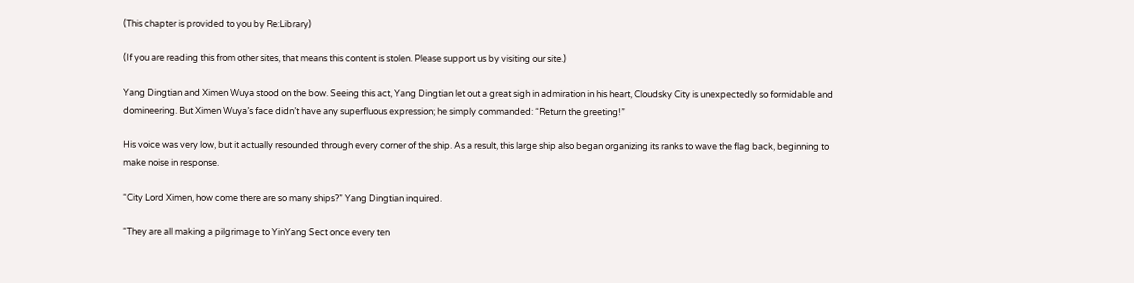(This chapter is provided to you by Re:Library)

(If you are reading this from other sites, that means this content is stolen. Please support us by visiting our site.)

Yang Dingtian and Ximen Wuya stood on the bow. Seeing this act, Yang Dingtian let out a great sigh in admiration in his heart, Cloudsky City is unexpectedly so formidable and domineering. But Ximen Wuya’s face didn’t have any superfluous expression; he simply commanded: “Return the greeting!”

His voice was very low, but it actually resounded through every corner of the ship. As a result, this large ship also began organizing its ranks to wave the flag back, beginning to make noise in response.

“City Lord Ximen, how come there are so many ships?” Yang Dingtian inquired.

“They are all making a pilgrimage to YinYang Sect once every ten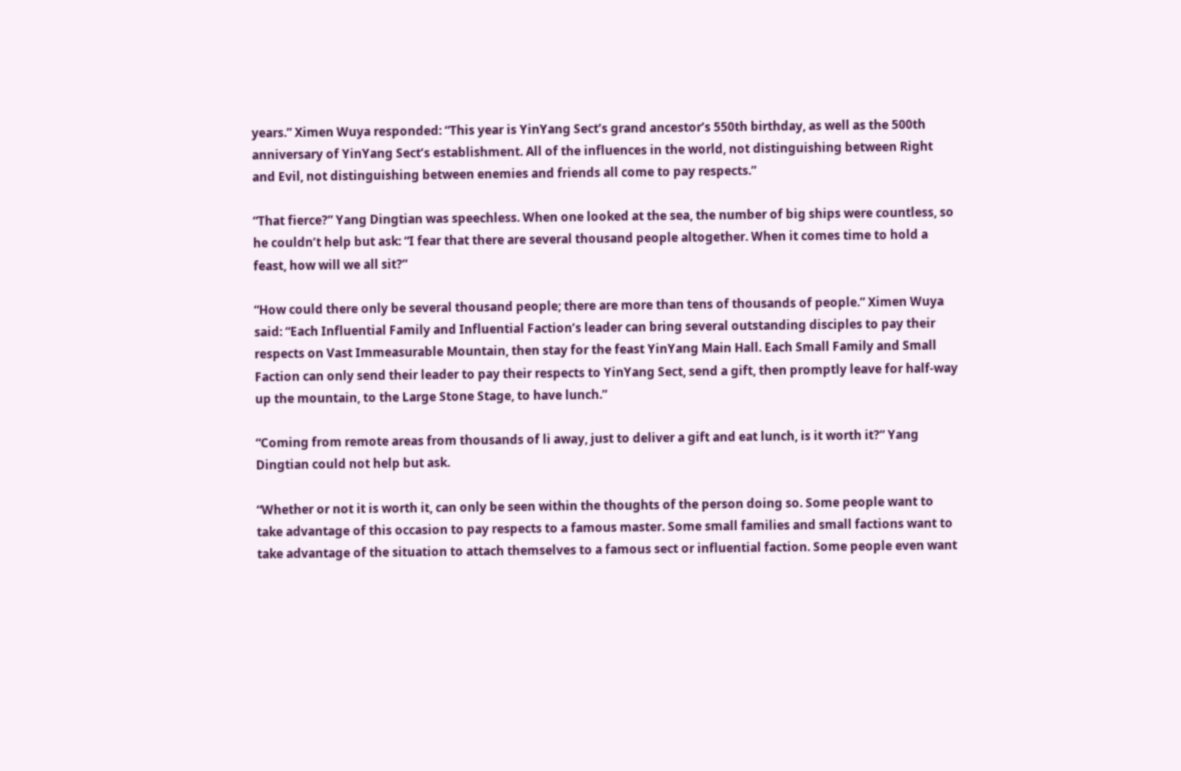years.” Ximen Wuya responded: “This year is YinYang Sect’s grand ancestor’s 550th birthday, as well as the 500th anniversary of YinYang Sect’s establishment. All of the influences in the world, not distinguishing between Right and Evil, not distinguishing between enemies and friends all come to pay respects.”

“That fierce?” Yang Dingtian was speechless. When one looked at the sea, the number of big ships were countless, so he couldn’t help but ask: “I fear that there are several thousand people altogether. When it comes time to hold a feast, how will we all sit?”

“How could there only be several thousand people; there are more than tens of thousands of people.” Ximen Wuya said: “Each Influential Family and Influential Faction’s leader can bring several outstanding disciples to pay their respects on Vast Immeasurable Mountain, then stay for the feast YinYang Main Hall. Each Small Family and Small Faction can only send their leader to pay their respects to YinYang Sect, send a gift, then promptly leave for half-way up the mountain, to the Large Stone Stage, to have lunch.”

“Coming from remote areas from thousands of li away, just to deliver a gift and eat lunch, is it worth it?” Yang Dingtian could not help but ask.

“Whether or not it is worth it, can only be seen within the thoughts of the person doing so. Some people want to take advantage of this occasion to pay respects to a famous master. Some small families and small factions want to take advantage of the situation to attach themselves to a famous sect or influential faction. Some people even want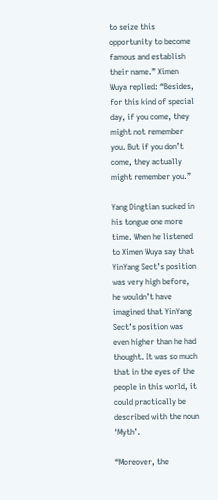to seize this opportunity to become famous and establish their name.” Ximen Wuya replied: “Besides, for this kind of special day, if you come, they might not remember you. But if you don’t come, they actually might remember you.”

Yang Dingtian sucked in his tongue one more time. When he listened to Ximen Wuya say that YinYang Sect’s position was very high before, he wouldn’t have imagined that YinYang Sect’s position was even higher than he had thought. It was so much that in the eyes of the people in this world, it could practically be described with the noun ‘Myth’.

“Moreover, the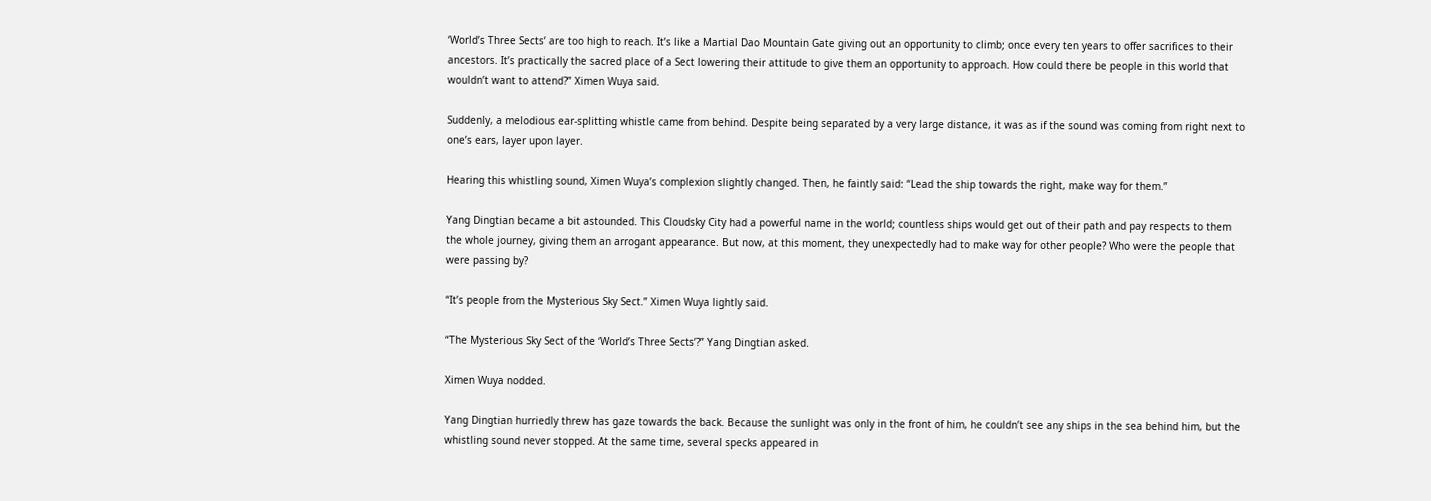‘World’s Three Sects’ are too high to reach. It’s like a Martial Dao Mountain Gate giving out an opportunity to climb; once every ten years to offer sacrifices to their ancestors. It’s practically the sacred place of a Sect lowering their attitude to give them an opportunity to approach. How could there be people in this world that wouldn’t want to attend?” Ximen Wuya said.

Suddenly, a melodious ear-splitting whistle came from behind. Despite being separated by a very large distance, it was as if the sound was coming from right next to one’s ears, layer upon layer.

Hearing this whistling sound, Ximen Wuya’s complexion slightly changed. Then, he faintly said: “Lead the ship towards the right, make way for them.”

Yang Dingtian became a bit astounded. This Cloudsky City had a powerful name in the world; countless ships would get out of their path and pay respects to them the whole journey, giving them an arrogant appearance. But now, at this moment, they unexpectedly had to make way for other people? Who were the people that were passing by?

“It’s people from the Mysterious Sky Sect.” Ximen Wuya lightly said.

“The Mysterious Sky Sect of the ‘World’s Three Sects’?” Yang Dingtian asked.

Ximen Wuya nodded.

Yang Dingtian hurriedly threw has gaze towards the back. Because the sunlight was only in the front of him, he couldn’t see any ships in the sea behind him, but the whistling sound never stopped. At the same time, several specks appeared in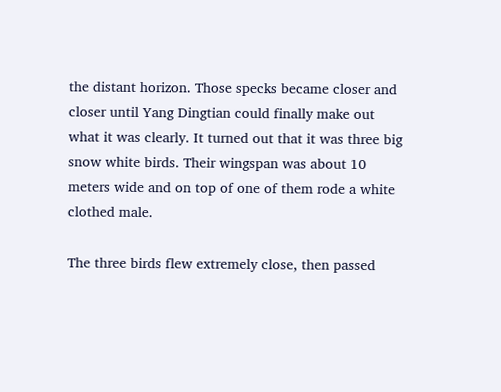the distant horizon. Those specks became closer and closer until Yang Dingtian could finally make out what it was clearly. It turned out that it was three big snow white birds. Their wingspan was about 10 meters wide and on top of one of them rode a white clothed male.

The three birds flew extremely close, then passed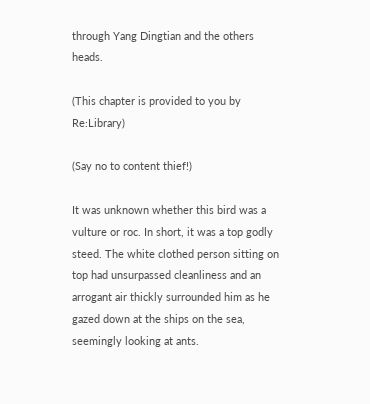through Yang Dingtian and the others heads.

(This chapter is provided to you by Re:Library)

(Say no to content thief!)

It was unknown whether this bird was a vulture or roc. In short, it was a top godly steed. The white clothed person sitting on top had unsurpassed cleanliness and an arrogant air thickly surrounded him as he gazed down at the ships on the sea, seemingly looking at ants.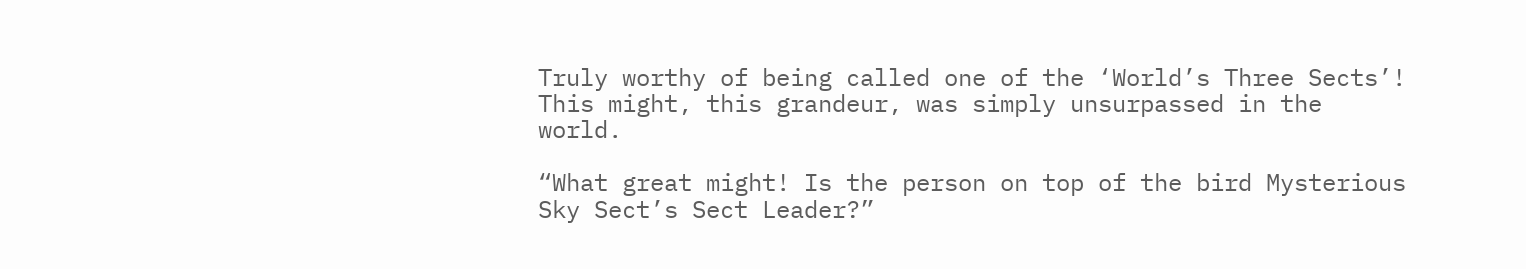Truly worthy of being called one of the ‘World’s Three Sects’! This might, this grandeur, was simply unsurpassed in the world.

“What great might! Is the person on top of the bird Mysterious Sky Sect’s Sect Leader?”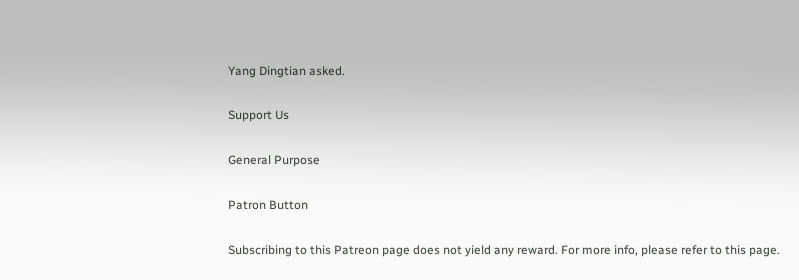Yang Dingtian asked.

Support Us

General Purpose

Patron Button

Subscribing to this Patreon page does not yield any reward. For more info, please refer to this page.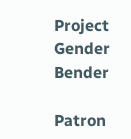Project Gender Bender

Patron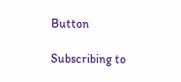Button

Subscribing to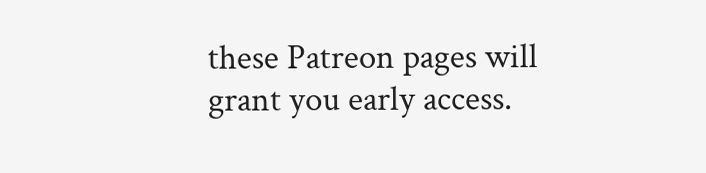these Patreon pages will grant you early access.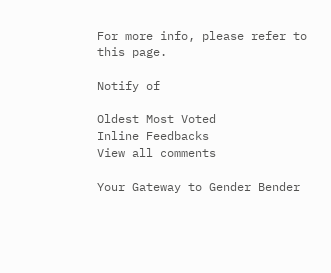For more info, please refer to this page.

Notify of

Oldest Most Voted
Inline Feedbacks
View all comments

Your Gateway to Gender Bender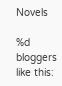Novels

%d bloggers like this: